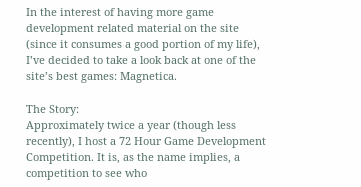In the interest of having more game development related material on the site (since it consumes a good portion of my life), I’ve decided to take a look back at one of the site’s best games: Magnetica.

The Story:
Approximately twice a year (though less recently), I host a 72 Hour Game Development Competition. It is, as the name implies, a competition to see who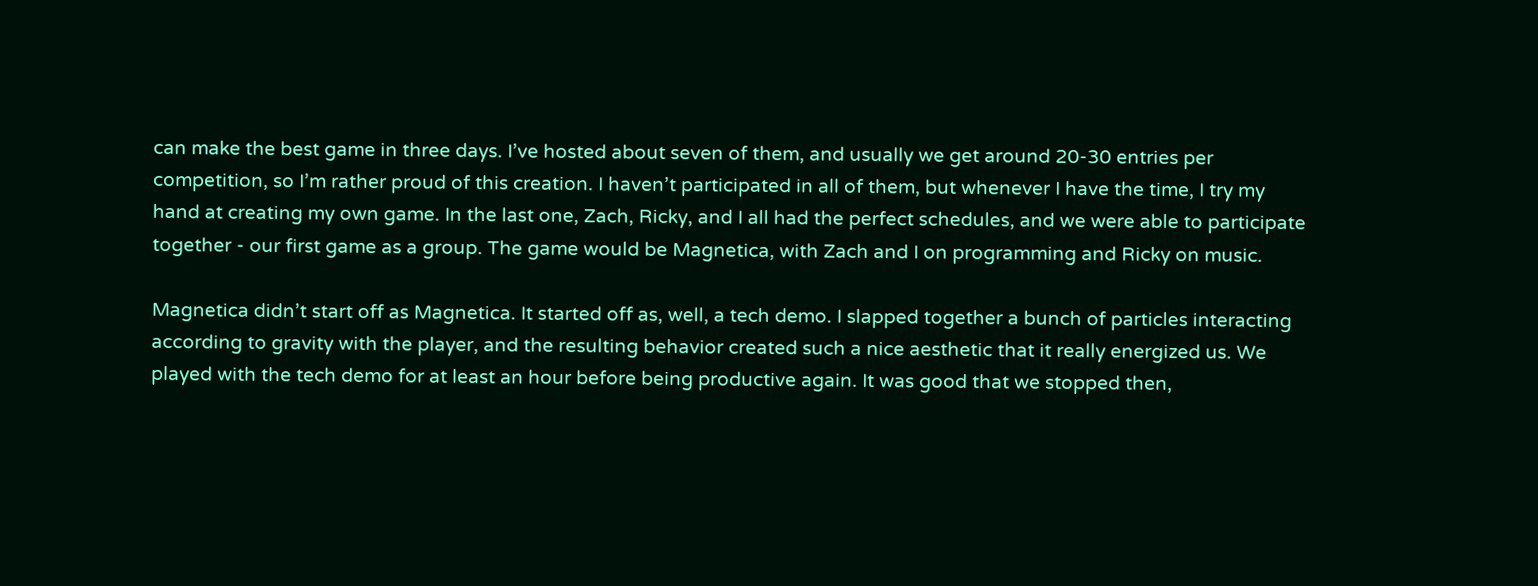can make the best game in three days. I’ve hosted about seven of them, and usually we get around 20-30 entries per competition, so I’m rather proud of this creation. I haven’t participated in all of them, but whenever I have the time, I try my hand at creating my own game. In the last one, Zach, Ricky, and I all had the perfect schedules, and we were able to participate together - our first game as a group. The game would be Magnetica, with Zach and I on programming and Ricky on music.

Magnetica didn’t start off as Magnetica. It started off as, well, a tech demo. I slapped together a bunch of particles interacting according to gravity with the player, and the resulting behavior created such a nice aesthetic that it really energized us. We played with the tech demo for at least an hour before being productive again. It was good that we stopped then,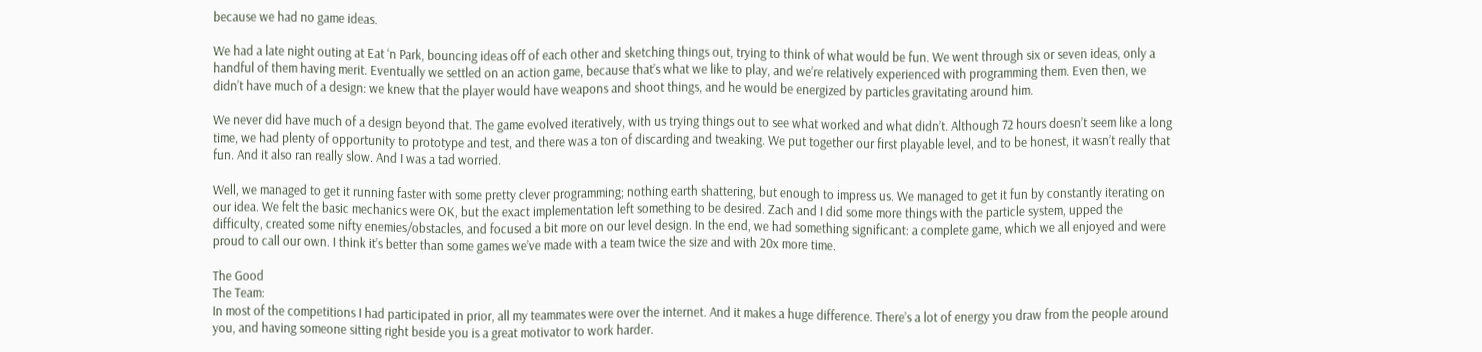because we had no game ideas.

We had a late night outing at Eat ‘n Park, bouncing ideas off of each other and sketching things out, trying to think of what would be fun. We went through six or seven ideas, only a handful of them having merit. Eventually we settled on an action game, because that’s what we like to play, and we’re relatively experienced with programming them. Even then, we didn’t have much of a design: we knew that the player would have weapons and shoot things, and he would be energized by particles gravitating around him.

We never did have much of a design beyond that. The game evolved iteratively, with us trying things out to see what worked and what didn’t. Although 72 hours doesn’t seem like a long time, we had plenty of opportunity to prototype and test, and there was a ton of discarding and tweaking. We put together our first playable level, and to be honest, it wasn’t really that fun. And it also ran really slow. And I was a tad worried.

Well, we managed to get it running faster with some pretty clever programming; nothing earth shattering, but enough to impress us. We managed to get it fun by constantly iterating on our idea. We felt the basic mechanics were OK, but the exact implementation left something to be desired. Zach and I did some more things with the particle system, upped the difficulty, created some nifty enemies/obstacles, and focused a bit more on our level design. In the end, we had something significant: a complete game, which we all enjoyed and were proud to call our own. I think it’s better than some games we’ve made with a team twice the size and with 20x more time.

The Good
The Team:
In most of the competitions I had participated in prior, all my teammates were over the internet. And it makes a huge difference. There’s a lot of energy you draw from the people around you, and having someone sitting right beside you is a great motivator to work harder.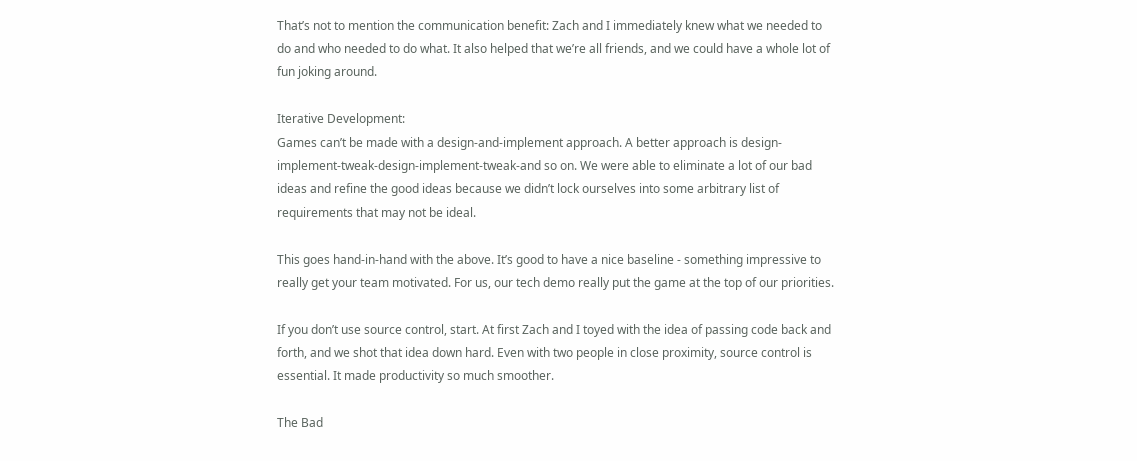That’s not to mention the communication benefit: Zach and I immediately knew what we needed to do and who needed to do what. It also helped that we’re all friends, and we could have a whole lot of fun joking around.

Iterative Development:
Games can’t be made with a design-and-implement approach. A better approach is design-implement-tweak-design-implement-tweak-and so on. We were able to eliminate a lot of our bad ideas and refine the good ideas because we didn’t lock ourselves into some arbitrary list of requirements that may not be ideal.

This goes hand-in-hand with the above. It’s good to have a nice baseline - something impressive to really get your team motivated. For us, our tech demo really put the game at the top of our priorities.

If you don’t use source control, start. At first Zach and I toyed with the idea of passing code back and forth, and we shot that idea down hard. Even with two people in close proximity, source control is essential. It made productivity so much smoother.

The Bad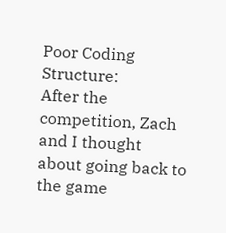Poor Coding Structure:
After the competition, Zach and I thought about going back to the game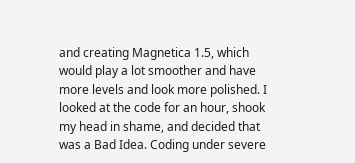and creating Magnetica 1.5, which would play a lot smoother and have more levels and look more polished. I looked at the code for an hour, shook my head in shame, and decided that was a Bad Idea. Coding under severe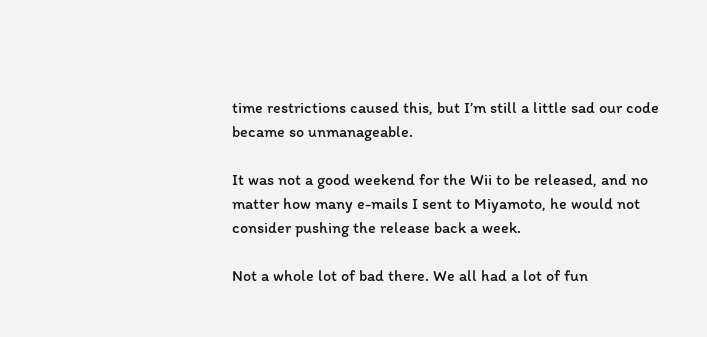time restrictions caused this, but I’m still a little sad our code became so unmanageable.

It was not a good weekend for the Wii to be released, and no matter how many e-mails I sent to Miyamoto, he would not consider pushing the release back a week.

Not a whole lot of bad there. We all had a lot of fun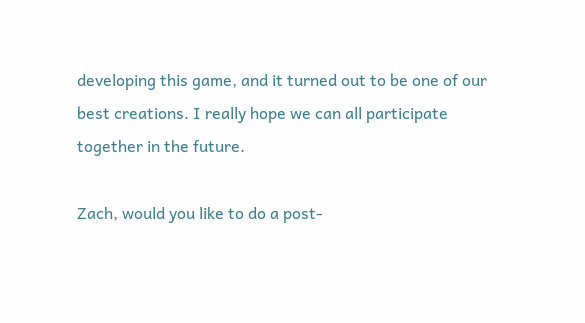developing this game, and it turned out to be one of our best creations. I really hope we can all participate together in the future.

Zach, would you like to do a post-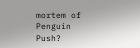mortem of Penguin Push?